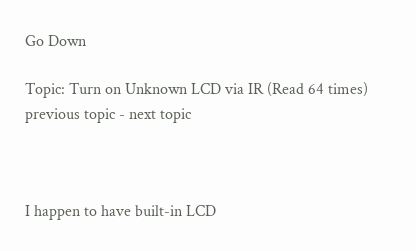Go Down

Topic: Turn on Unknown LCD via IR (Read 64 times) previous topic - next topic



I happen to have built-in LCD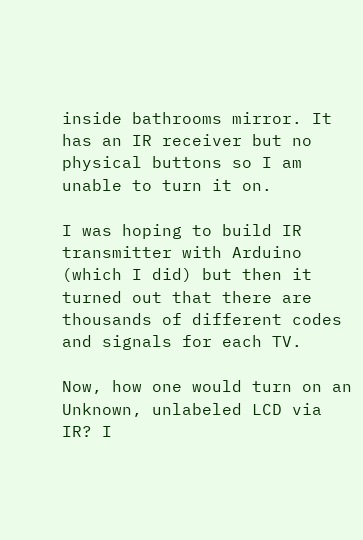inside bathrooms mirror. It has an IR receiver but no physical buttons so I am unable to turn it on.

I was hoping to build IR transmitter with Arduino (which I did) but then it turned out that there are thousands of different codes and signals for each TV.

Now, how one would turn on an Unknown, unlabeled LCD via IR? I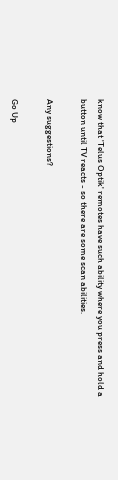know that 'Telus Optik' remotes have such ability where you press and hold a button until TV reacts - so there are some scan abilities.

Any suggestions?

Go Up